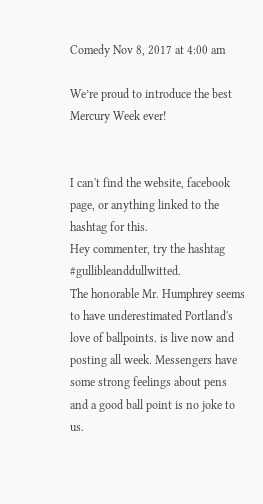Comedy Nov 8, 2017 at 4:00 am

We’re proud to introduce the best Mercury Week ever!


I can't find the website, facebook page, or anything linked to the hashtag for this.
Hey commenter, try the hashtag #gullibleanddullwitted.
The honorable Mr. Humphrey seems to have underestimated Portland's love of ballpoints. is live now and posting all week. Messengers have some strong feelings about pens and a good ball point is no joke to us.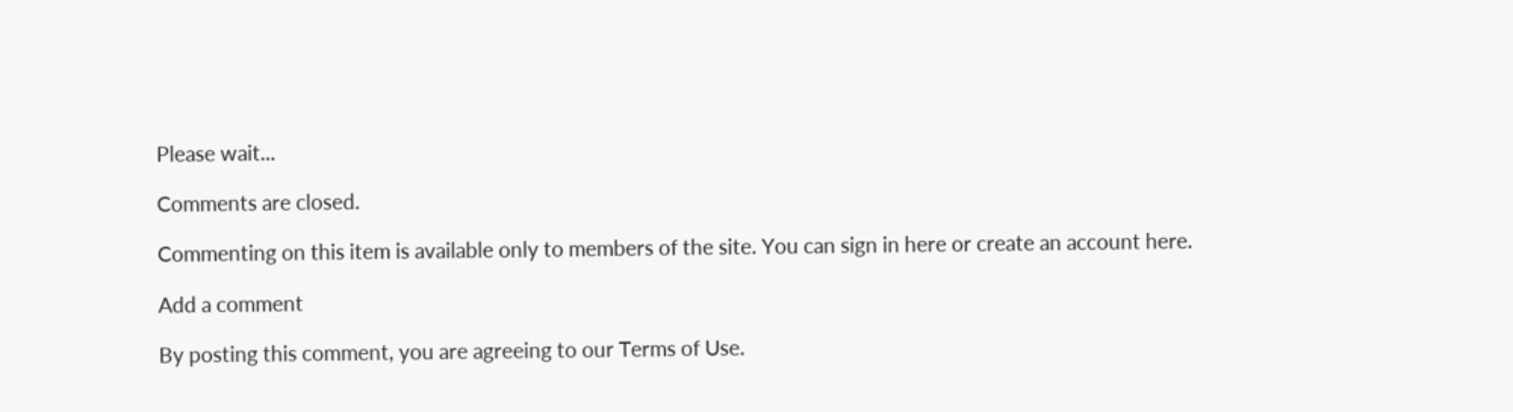Please wait...

Comments are closed.

Commenting on this item is available only to members of the site. You can sign in here or create an account here.

Add a comment

By posting this comment, you are agreeing to our Terms of Use.